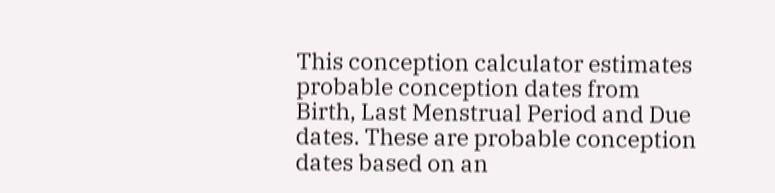This conception calculator estimates probable conception dates from Birth, Last Menstrual Period and Due dates. These are probable conception dates based on an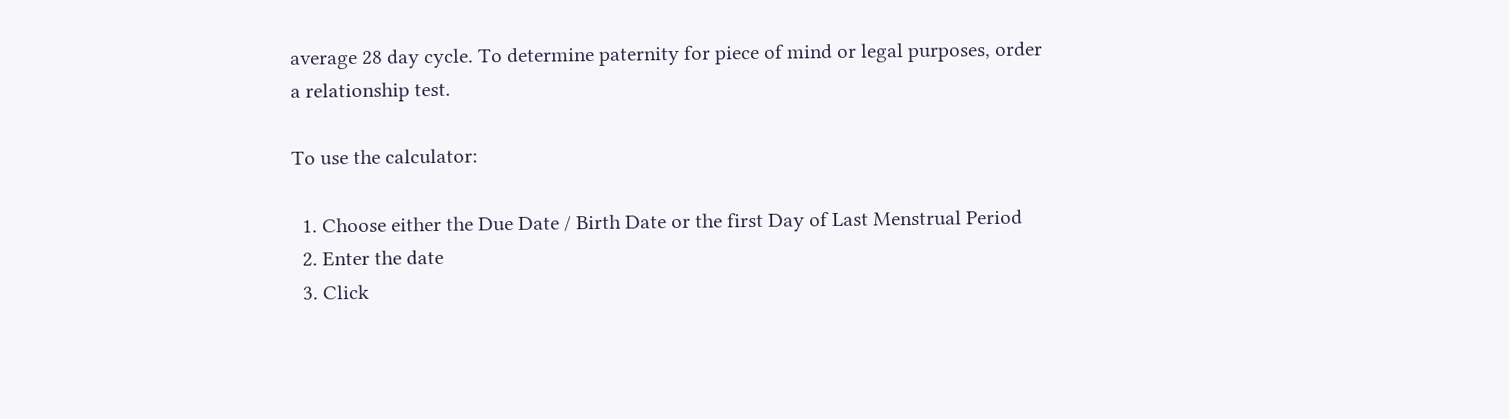average 28 day cycle. To determine paternity for piece of mind or legal purposes, order a relationship test.

To use the calculator:

  1. Choose either the Due Date / Birth Date or the first Day of Last Menstrual Period
  2. Enter the date
  3. Click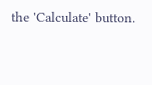the 'Calculate' button.